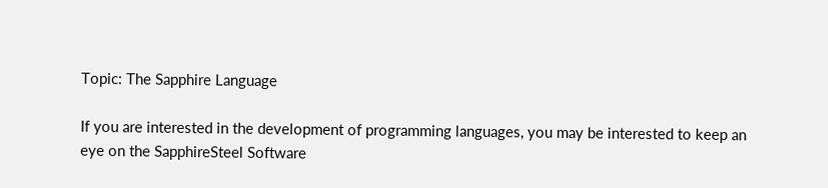Topic: The Sapphire Language

If you are interested in the development of programming languages, you may be interested to keep an eye on the SapphireSteel Software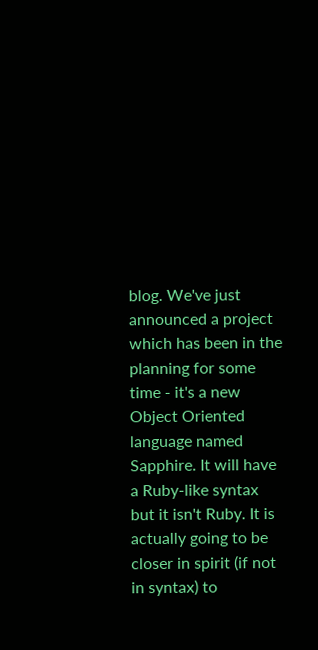blog. We've just announced a project which has been in the planning for some time - it's a new Object Oriented language named Sapphire. It will have a Ruby-like syntax but it isn't Ruby. It is actually going to be closer in spirit (if not in syntax) to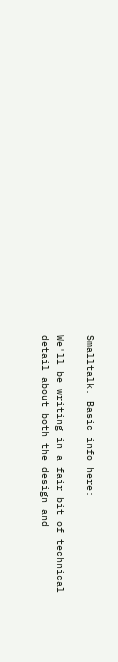Smalltalk. Basic info here:

We'll be writing in a fair bit of technical detail about both the design and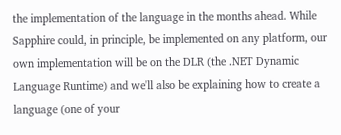the implementation of the language in the months ahead. While Sapphire could, in principle, be implemented on any platform, our own implementation will be on the DLR (the .NET Dynamic Language Runtime) and we'll also be explaining how to create a language (one of your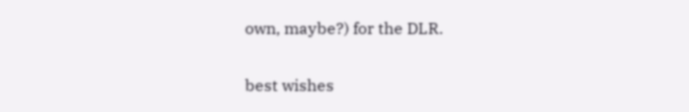own, maybe?) for the DLR.

best wishes